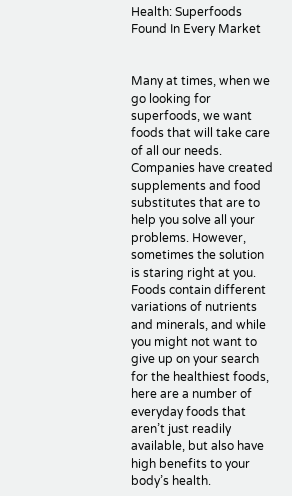Health: Superfoods Found In Every Market


Many at times, when we go looking for superfoods, we want foods that will take care of all our needs. Companies have created supplements and food substitutes that are to help you solve all your problems. However, sometimes the solution is staring right at you. Foods contain different variations of nutrients and minerals, and while you might not want to give up on your search for the healthiest foods, here are a number of everyday foods that aren’t just readily available, but also have high benefits to your body’s health.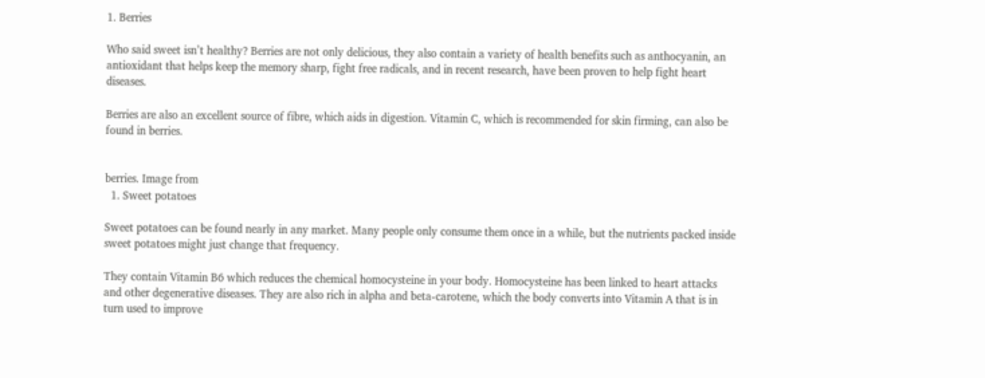1. Berries

Who said sweet isn’t healthy? Berries are not only delicious, they also contain a variety of health benefits such as anthocyanin, an antioxidant that helps keep the memory sharp, fight free radicals, and in recent research, have been proven to help fight heart diseases.

Berries are also an excellent source of fibre, which aids in digestion. Vitamin C, which is recommended for skin firming, can also be found in berries.


berries. Image from
  1. Sweet potatoes

Sweet potatoes can be found nearly in any market. Many people only consume them once in a while, but the nutrients packed inside sweet potatoes might just change that frequency.

They contain Vitamin B6 which reduces the chemical homocysteine in your body. Homocysteine has been linked to heart attacks and other degenerative diseases. They are also rich in alpha and beta-carotene, which the body converts into Vitamin A that is in turn used to improve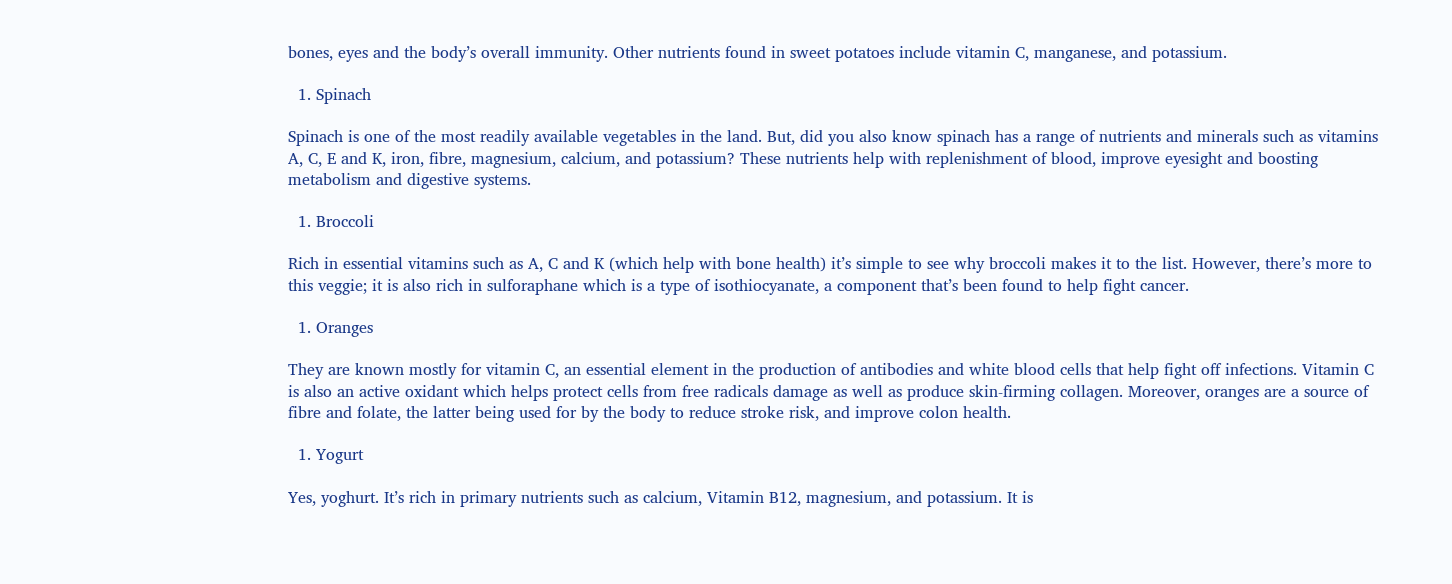bones, eyes and the body’s overall immunity. Other nutrients found in sweet potatoes include vitamin C, manganese, and potassium.

  1. Spinach

Spinach is one of the most readily available vegetables in the land. But, did you also know spinach has a range of nutrients and minerals such as vitamins A, C, E and K, iron, fibre, magnesium, calcium, and potassium? These nutrients help with replenishment of blood, improve eyesight and boosting metabolism and digestive systems.

  1. Broccoli

Rich in essential vitamins such as A, C and K (which help with bone health) it’s simple to see why broccoli makes it to the list. However, there’s more to this veggie; it is also rich in sulforaphane which is a type of isothiocyanate, a component that’s been found to help fight cancer.

  1. Oranges

They are known mostly for vitamin C, an essential element in the production of antibodies and white blood cells that help fight off infections. Vitamin C is also an active oxidant which helps protect cells from free radicals damage as well as produce skin-firming collagen. Moreover, oranges are a source of fibre and folate, the latter being used for by the body to reduce stroke risk, and improve colon health.

  1. Yogurt

Yes, yoghurt. It’s rich in primary nutrients such as calcium, Vitamin B12, magnesium, and potassium. It is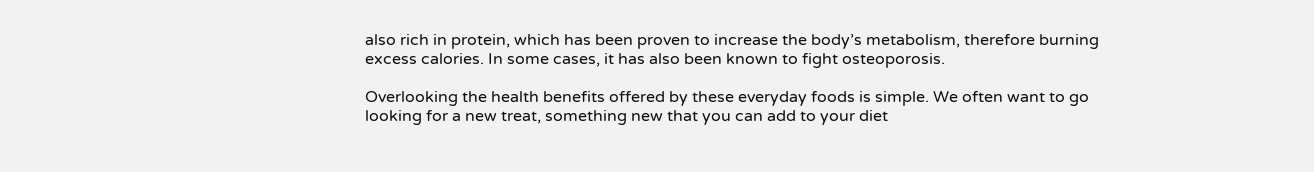also rich in protein, which has been proven to increase the body’s metabolism, therefore burning excess calories. In some cases, it has also been known to fight osteoporosis.

Overlooking the health benefits offered by these everyday foods is simple. We often want to go looking for a new treat, something new that you can add to your diet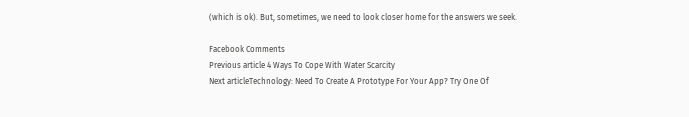(which is ok). But, sometimes, we need to look closer home for the answers we seek.

Facebook Comments
Previous article 4 Ways To Cope With Water Scarcity
Next articleTechnology: Need To Create A Prototype For Your App? Try One Of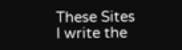These Sites
I write the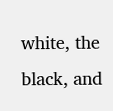white, the black, and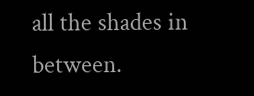all the shades in between.